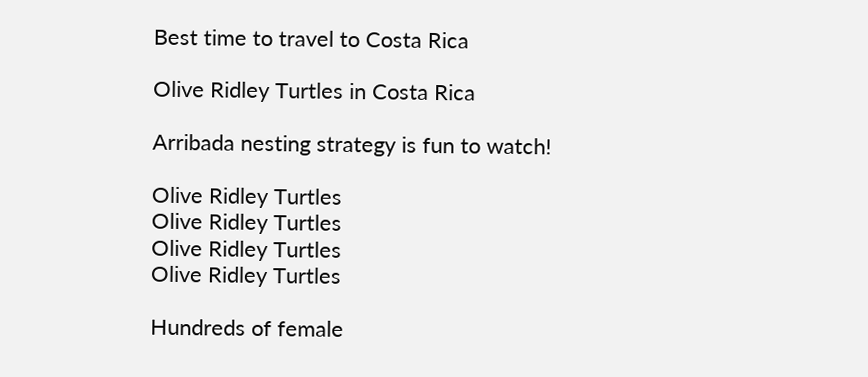Best time to travel to Costa Rica

Olive Ridley Turtles in Costa Rica

Arribada nesting strategy is fun to watch!

Olive Ridley Turtles
Olive Ridley Turtles
Olive Ridley Turtles
Olive Ridley Turtles

Hundreds of female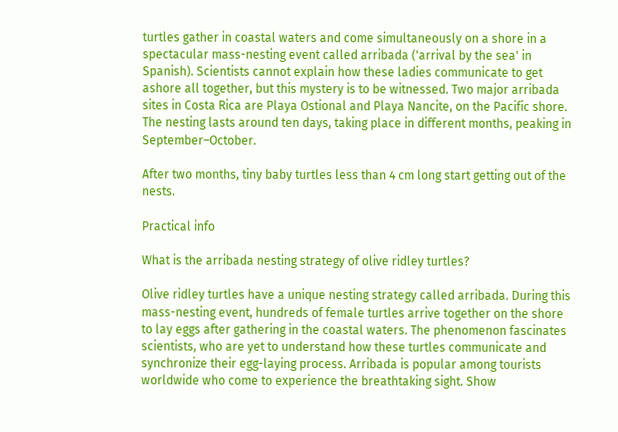turtles gather in coastal waters and come simultaneously on a shore in a spectacular mass-nesting event called arribada ('arrival by the sea' in Spanish). Scientists cannot explain how these ladies communicate to get ashore all together, but this mystery is to be witnessed. Two major arribada sites in Costa Rica are Playa Ostional and Playa Nancite, on the Pacific shore. The nesting lasts around ten days, taking place in different months, peaking in September–October.

After two months, tiny baby turtles less than 4 cm long start getting out of the nests.

Practical info

What is the arribada nesting strategy of olive ridley turtles?

Olive ridley turtles have a unique nesting strategy called arribada. During this mass-nesting event, hundreds of female turtles arrive together on the shore to lay eggs after gathering in the coastal waters. The phenomenon fascinates scientists, who are yet to understand how these turtles communicate and synchronize their egg-laying process. Arribada is popular among tourists worldwide who come to experience the breathtaking sight. Show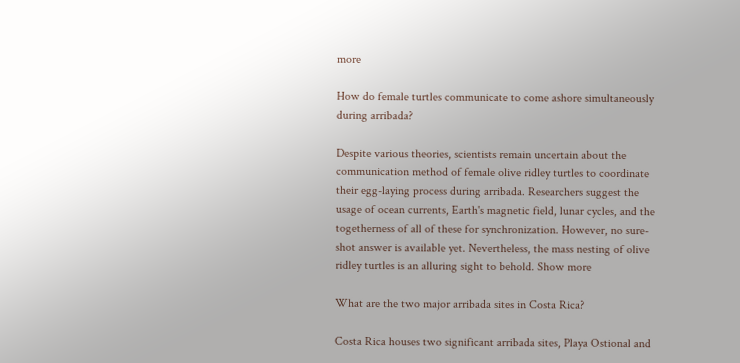more

How do female turtles communicate to come ashore simultaneously during arribada?

Despite various theories, scientists remain uncertain about the communication method of female olive ridley turtles to coordinate their egg-laying process during arribada. Researchers suggest the usage of ocean currents, Earth's magnetic field, lunar cycles, and the togetherness of all of these for synchronization. However, no sure-shot answer is available yet. Nevertheless, the mass nesting of olive ridley turtles is an alluring sight to behold. Show more

What are the two major arribada sites in Costa Rica?

Costa Rica houses two significant arribada sites, Playa Ostional and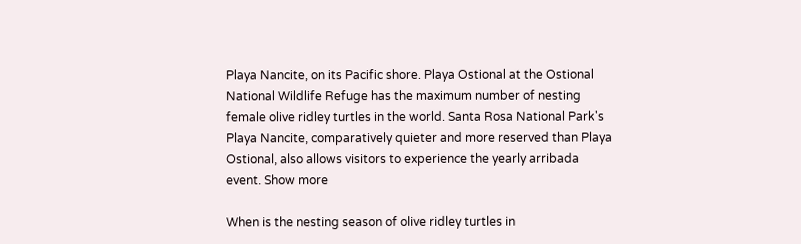Playa Nancite, on its Pacific shore. Playa Ostional at the Ostional National Wildlife Refuge has the maximum number of nesting female olive ridley turtles in the world. Santa Rosa National Park's Playa Nancite, comparatively quieter and more reserved than Playa Ostional, also allows visitors to experience the yearly arribada event. Show more

When is the nesting season of olive ridley turtles in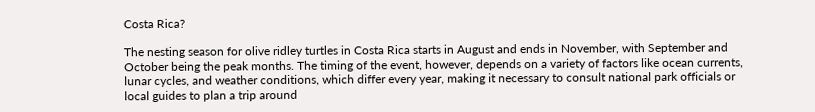Costa Rica?

The nesting season for olive ridley turtles in Costa Rica starts in August and ends in November, with September and October being the peak months. The timing of the event, however, depends on a variety of factors like ocean currents, lunar cycles, and weather conditions, which differ every year, making it necessary to consult national park officials or local guides to plan a trip around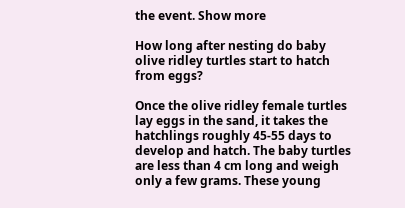the event. Show more

How long after nesting do baby olive ridley turtles start to hatch from eggs?

Once the olive ridley female turtles lay eggs in the sand, it takes the hatchlings roughly 45-55 days to develop and hatch. The baby turtles are less than 4 cm long and weigh only a few grams. These young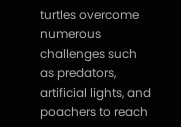turtles overcome numerous challenges such as predators, artificial lights, and poachers to reach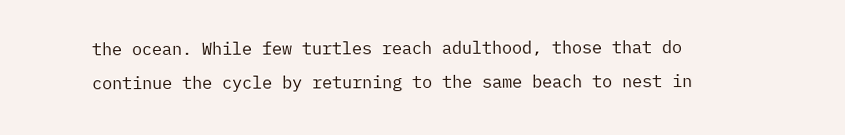the ocean. While few turtles reach adulthood, those that do continue the cycle by returning to the same beach to nest in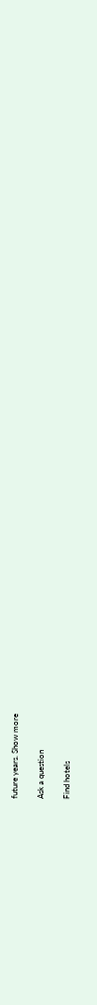future years. Show more

Ask a question

Find hotels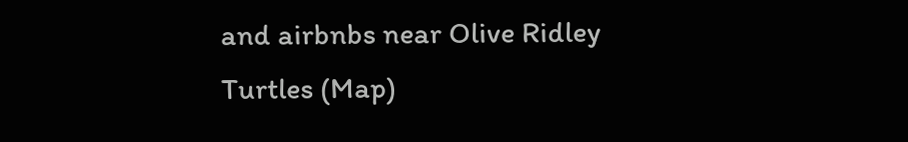and airbnbs near Olive Ridley Turtles (Map)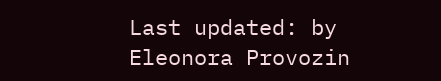Last updated: by Eleonora Provozin